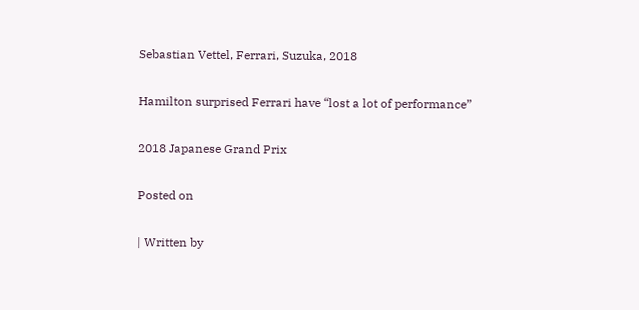Sebastian Vettel, Ferrari, Suzuka, 2018

Hamilton surprised Ferrari have “lost a lot of performance”

2018 Japanese Grand Prix

Posted on

| Written by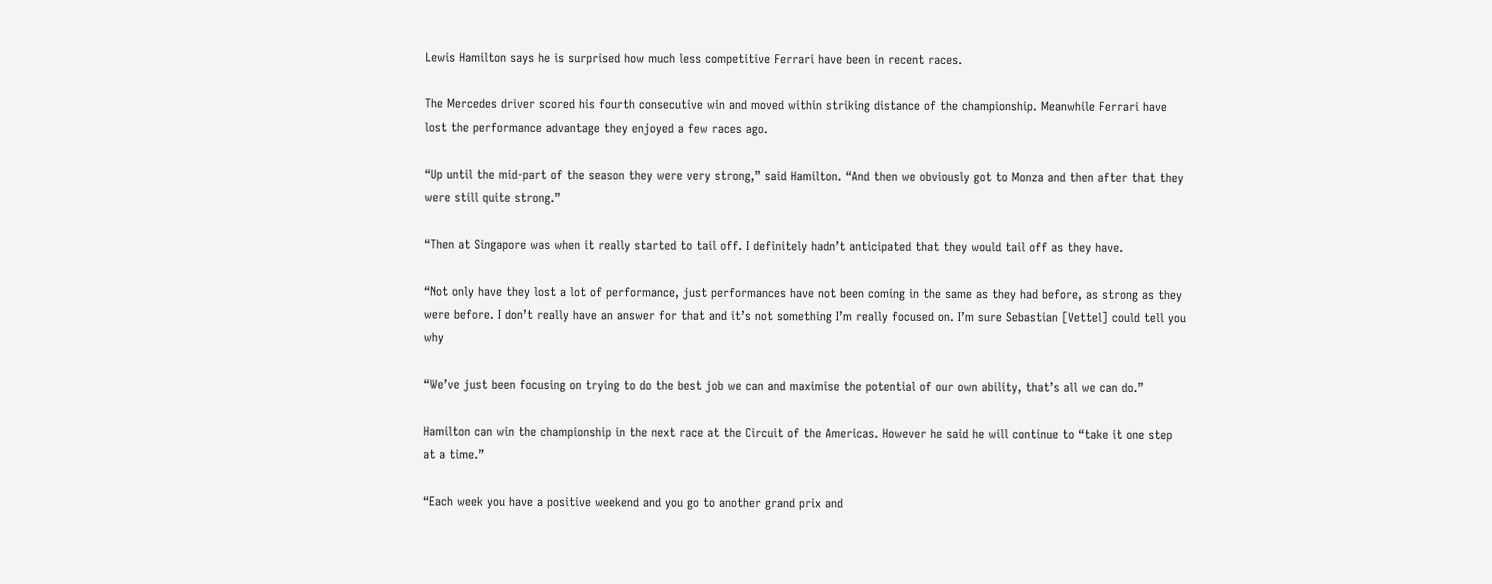Lewis Hamilton says he is surprised how much less competitive Ferrari have been in recent races.

The Mercedes driver scored his fourth consecutive win and moved within striking distance of the championship. Meanwhile Ferrari have lost the performance advantage they enjoyed a few races ago.

“Up until the mid-part of the season they were very strong,” said Hamilton. “And then we obviously got to Monza and then after that they were still quite strong.”

“Then at Singapore was when it really started to tail off. I definitely hadn’t anticipated that they would tail off as they have.

“Not only have they lost a lot of performance, just performances have not been coming in the same as they had before, as strong as they were before. I don’t really have an answer for that and it’s not something I’m really focused on. I’m sure Sebastian [Vettel] could tell you why

“We’ve just been focusing on trying to do the best job we can and maximise the potential of our own ability, that’s all we can do.”

Hamilton can win the championship in the next race at the Circuit of the Americas. However he said he will continue to “take it one step at a time.”

“Each week you have a positive weekend and you go to another grand prix and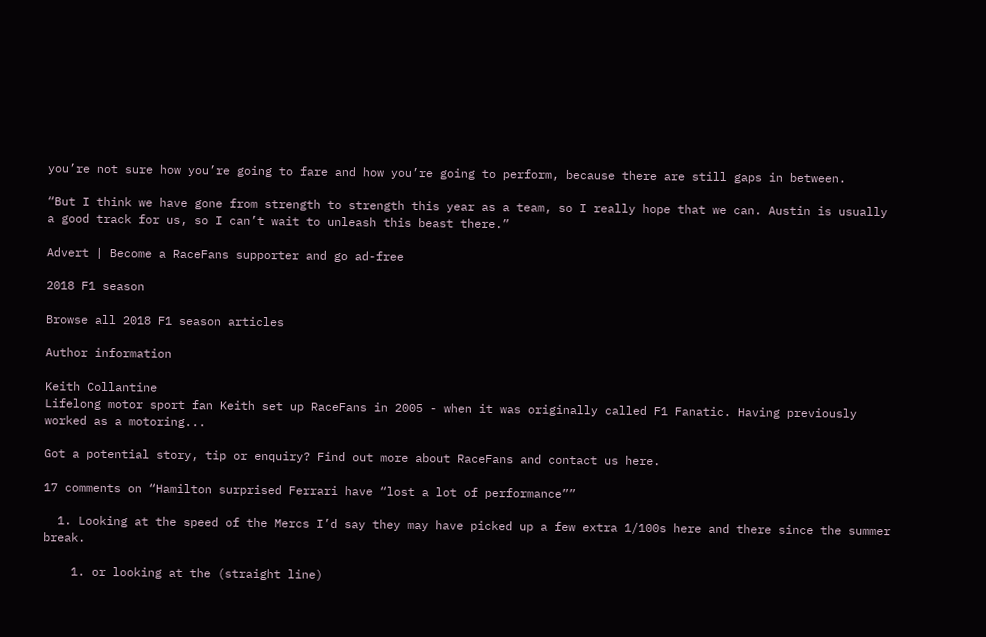you’re not sure how you’re going to fare and how you’re going to perform, because there are still gaps in between.

“But I think we have gone from strength to strength this year as a team, so I really hope that we can. Austin is usually a good track for us, so I can’t wait to unleash this beast there.”

Advert | Become a RaceFans supporter and go ad-free

2018 F1 season

Browse all 2018 F1 season articles

Author information

Keith Collantine
Lifelong motor sport fan Keith set up RaceFans in 2005 - when it was originally called F1 Fanatic. Having previously worked as a motoring...

Got a potential story, tip or enquiry? Find out more about RaceFans and contact us here.

17 comments on “Hamilton surprised Ferrari have “lost a lot of performance””

  1. Looking at the speed of the Mercs I’d say they may have picked up a few extra 1/100s here and there since the summer break.

    1. or looking at the (straight line)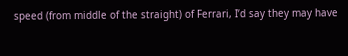speed (from middle of the straight) of Ferrari, I’d say they may have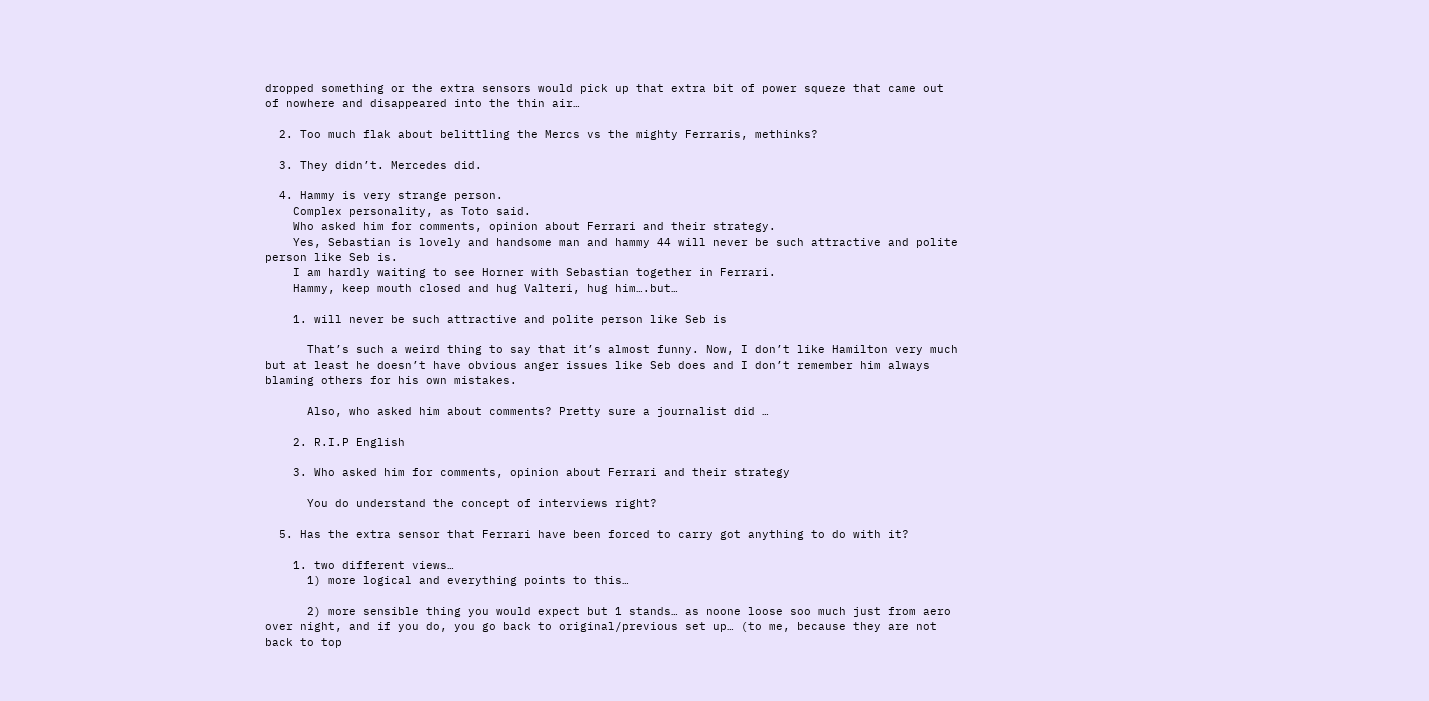dropped something or the extra sensors would pick up that extra bit of power squeze that came out of nowhere and disappeared into the thin air…

  2. Too much flak about belittling the Mercs vs the mighty Ferraris, methinks?

  3. They didn’t. Mercedes did.

  4. Hammy is very strange person.
    Complex personality, as Toto said.
    Who asked him for comments, opinion about Ferrari and their strategy.
    Yes, Sebastian is lovely and handsome man and hammy 44 will never be such attractive and polite person like Seb is.
    I am hardly waiting to see Horner with Sebastian together in Ferrari.
    Hammy, keep mouth closed and hug Valteri, hug him….but…

    1. will never be such attractive and polite person like Seb is

      That’s such a weird thing to say that it’s almost funny. Now, I don’t like Hamilton very much but at least he doesn’t have obvious anger issues like Seb does and I don’t remember him always blaming others for his own mistakes.

      Also, who asked him about comments? Pretty sure a journalist did …

    2. R.I.P English

    3. Who asked him for comments, opinion about Ferrari and their strategy

      You do understand the concept of interviews right?

  5. Has the extra sensor that Ferrari have been forced to carry got anything to do with it?

    1. two different views…
      1) more logical and everything points to this…

      2) more sensible thing you would expect but 1 stands… as noone loose soo much just from aero over night, and if you do, you go back to original/previous set up… (to me, because they are not back to top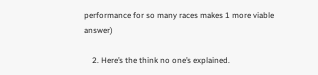performance for so many races makes 1 more viable answer)

    2. Here’s the think no one’s explained.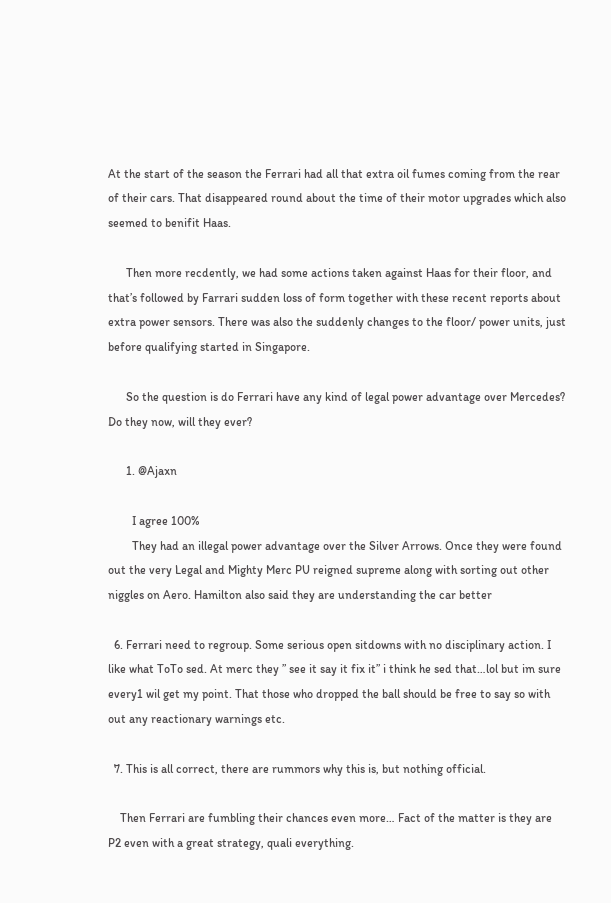At the start of the season the Ferrari had all that extra oil fumes coming from the rear of their cars. That disappeared round about the time of their motor upgrades which also seemed to benifit Haas.

      Then more recdently, we had some actions taken against Haas for their floor, and that’s followed by Farrari sudden loss of form together with these recent reports about extra power sensors. There was also the suddenly changes to the floor/ power units, just before qualifying started in Singapore.

      So the question is do Ferrari have any kind of legal power advantage over Mercedes? Do they now, will they ever?

      1. @Ajaxn

        I agree 100%
        They had an illegal power advantage over the Silver Arrows. Once they were found out the very Legal and Mighty Merc PU reigned supreme along with sorting out other niggles on Aero. Hamilton also said they are understanding the car better

  6. Ferrari need to regroup. Some serious open sitdowns with no disciplinary action. I like what ToTo sed. At merc they ” see it say it fix it” i think he sed that…lol but im sure every1 wil get my point. That those who dropped the ball should be free to say so with out any reactionary warnings etc.

  7. This is all correct, there are rummors why this is, but nothing official.

    Then Ferrari are fumbling their chances even more… Fact of the matter is they are P2 even with a great strategy, quali everything.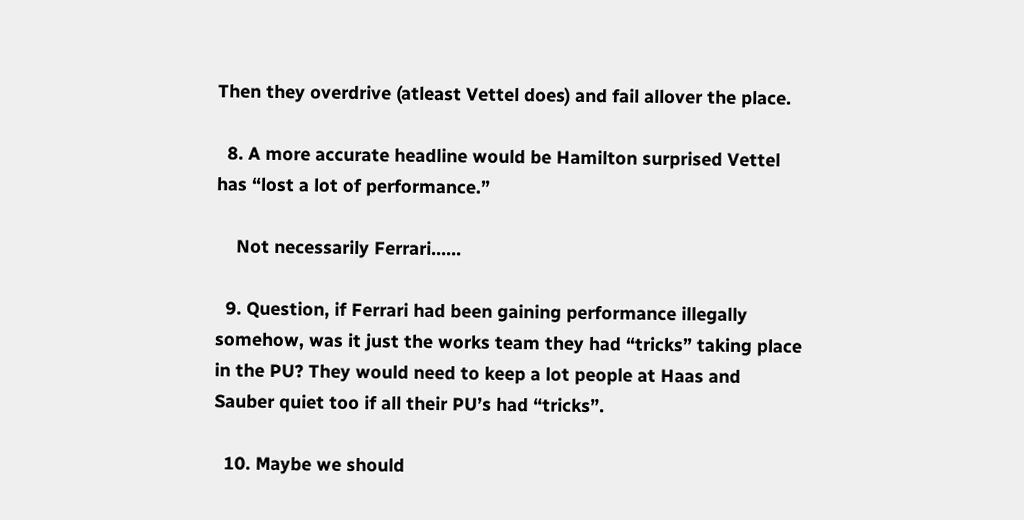Then they overdrive (atleast Vettel does) and fail allover the place.

  8. A more accurate headline would be Hamilton surprised Vettel has “lost a lot of performance.”

    Not necessarily Ferrari……

  9. Question, if Ferrari had been gaining performance illegally somehow, was it just the works team they had “tricks” taking place in the PU? They would need to keep a lot people at Haas and Sauber quiet too if all their PU’s had “tricks”.

  10. Maybe we should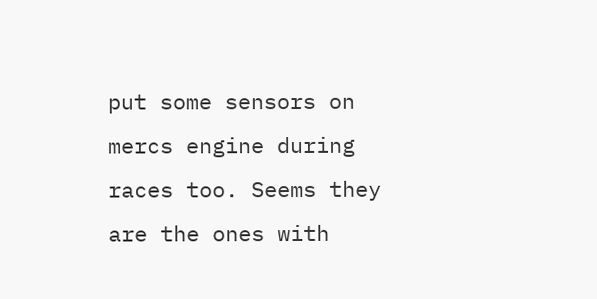put some sensors on mercs engine during races too. Seems they are the ones with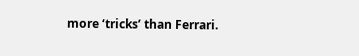more ‘tricks’ than Ferrari.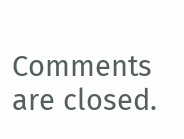Comments are closed.